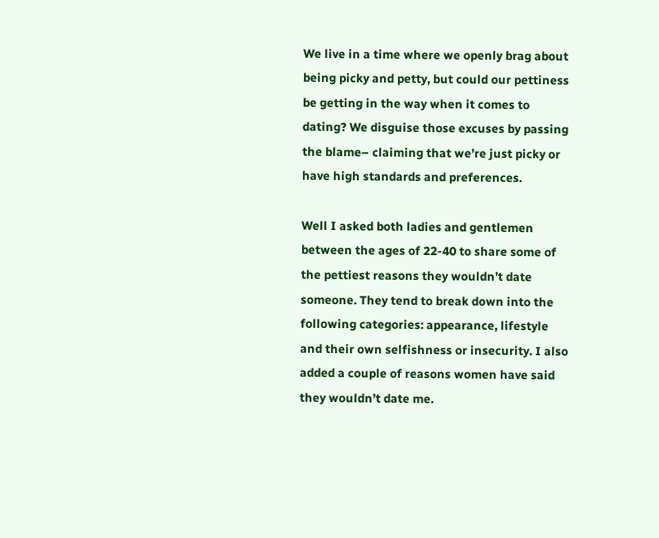We live in a time where we openly brag about being picky and petty, but could our pettiness be getting in the way when it comes to dating? We disguise those excuses by passing the blame– claiming that we’re just picky or have high standards and preferences.

Well I asked both ladies and gentlemen between the ages of 22-40 to share some of the pettiest reasons they wouldn’t date someone. They tend to break down into the following categories: appearance, lifestyle and their own selfishness or insecurity. I also added a couple of reasons women have said they wouldn’t date me.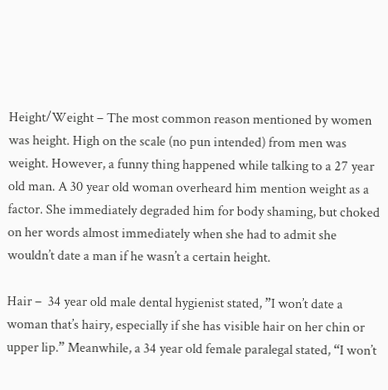Height/Weight – The most common reason mentioned by women was height. High on the scale (no pun intended) from men was weight. However, a funny thing happened while talking to a 27 year old man. A 30 year old woman overheard him mention weight as a factor. She immediately degraded him for body shaming, but choked on her words almost immediately when she had to admit she wouldn’t date a man if he wasn’t a certain height.

Hair –  34 year old male dental hygienist stated, ”I won’t date a woman that’s hairy, especially if she has visible hair on her chin or upper lip.” Meanwhile, a 34 year old female paralegal stated, “I won’t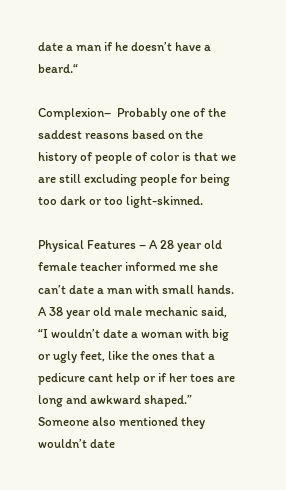date a man if he doesn’t have a beard.“

Complexion–  Probably one of the saddest reasons based on the history of people of color is that we are still excluding people for being too dark or too light-skinned.

Physical Features – A 28 year old female teacher informed me she can’t date a man with small hands. A 38 year old male mechanic said, “I wouldn’t date a woman with big or ugly feet, like the ones that a pedicure cant help or if her toes are long and awkward shaped.” Someone also mentioned they wouldn’t date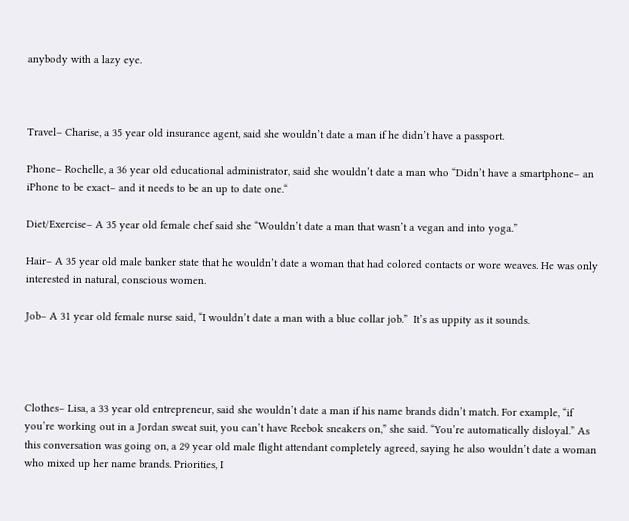anybody with a lazy eye.



Travel– Charise, a 35 year old insurance agent, said she wouldn’t date a man if he didn’t have a passport.

Phone– Rochelle, a 36 year old educational administrator, said she wouldn’t date a man who “Didn’t have a smartphone– an iPhone to be exact– and it needs to be an up to date one.“

Diet/Exercise– A 35 year old female chef said she “Wouldn’t date a man that wasn’t a vegan and into yoga.”

Hair– A 35 year old male banker state that he wouldn’t date a woman that had colored contacts or wore weaves. He was only interested in natural, conscious women.

Job– A 31 year old female nurse said, “I wouldn’t date a man with a blue collar job.”  It’s as uppity as it sounds.




Clothes– Lisa, a 33 year old entrepreneur, said she wouldn’t date a man if his name brands didn’t match. For example, “if you’re working out in a Jordan sweat suit, you can’t have Reebok sneakers on,” she said. “You’re automatically disloyal.” As this conversation was going on, a 29 year old male flight attendant completely agreed, saying he also wouldn’t date a woman who mixed up her name brands. Priorities, I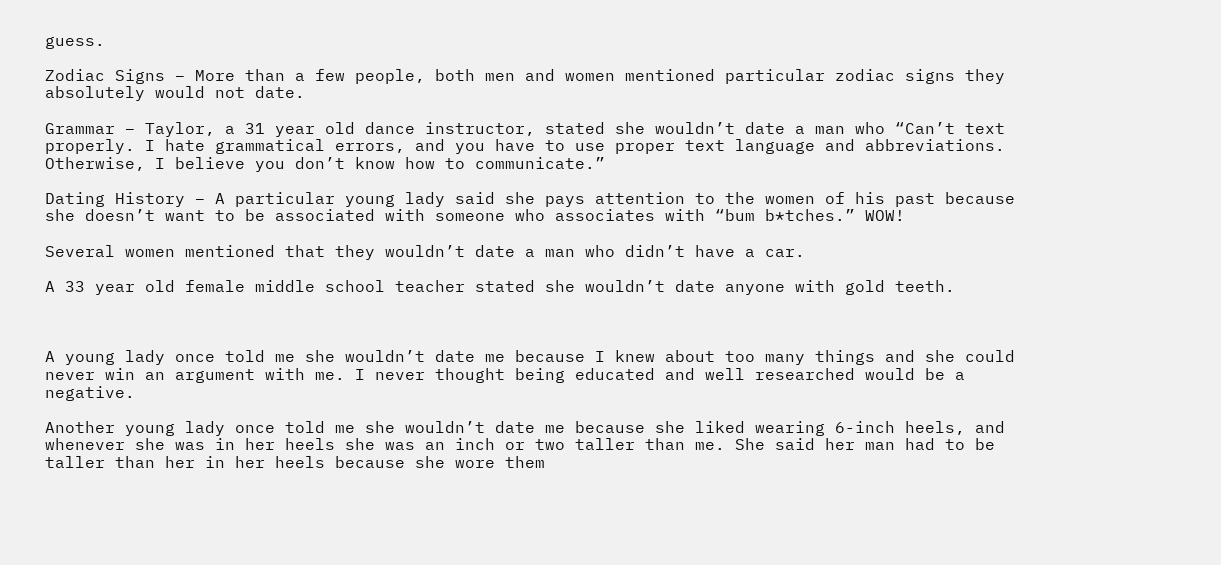guess.

Zodiac Signs – More than a few people, both men and women mentioned particular zodiac signs they absolutely would not date.

Grammar – Taylor, a 31 year old dance instructor, stated she wouldn’t date a man who “Can’t text properly. I hate grammatical errors, and you have to use proper text language and abbreviations. Otherwise, I believe you don’t know how to communicate.”

Dating History – A particular young lady said she pays attention to the women of his past because she doesn’t want to be associated with someone who associates with “bum b*tches.” WOW!

Several women mentioned that they wouldn’t date a man who didn’t have a car.

A 33 year old female middle school teacher stated she wouldn’t date anyone with gold teeth.



A young lady once told me she wouldn’t date me because I knew about too many things and she could never win an argument with me. I never thought being educated and well researched would be a negative.

Another young lady once told me she wouldn’t date me because she liked wearing 6-inch heels, and whenever she was in her heels she was an inch or two taller than me. She said her man had to be taller than her in her heels because she wore them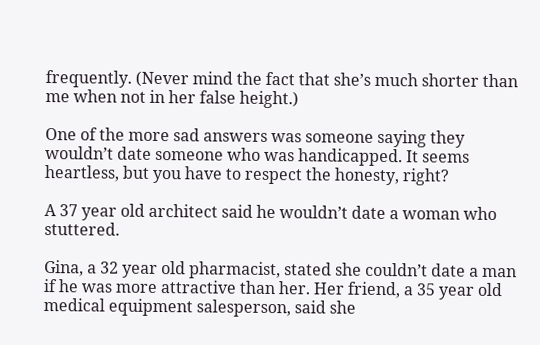frequently. (Never mind the fact that she’s much shorter than me when not in her false height.)

One of the more sad answers was someone saying they wouldn’t date someone who was handicapped. It seems heartless, but you have to respect the honesty, right?

A 37 year old architect said he wouldn’t date a woman who stuttered.

Gina, a 32 year old pharmacist, stated she couldn’t date a man if he was more attractive than her. Her friend, a 35 year old medical equipment salesperson, said she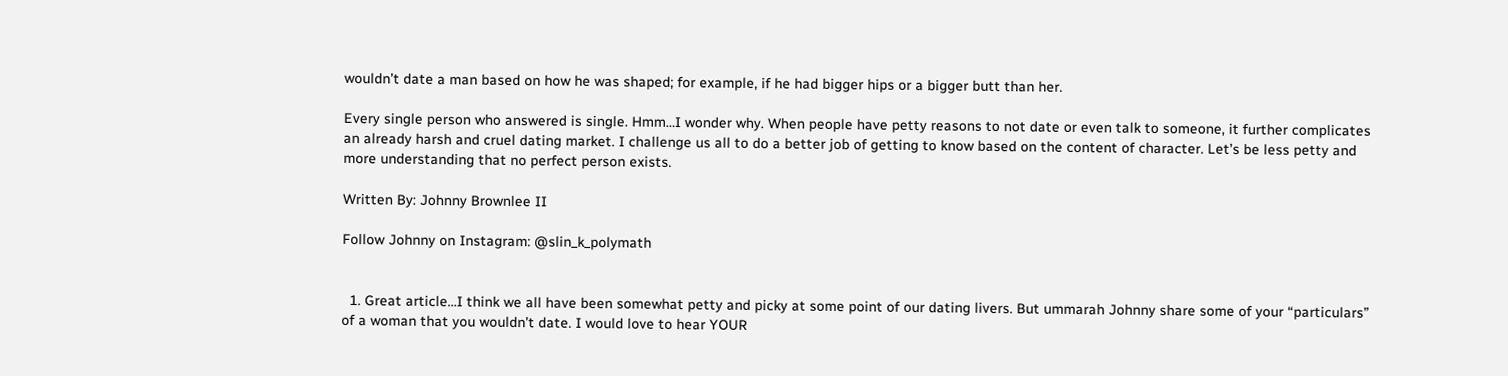wouldn’t date a man based on how he was shaped; for example, if he had bigger hips or a bigger butt than her.

Every single person who answered is single. Hmm…I wonder why. When people have petty reasons to not date or even talk to someone, it further complicates an already harsh and cruel dating market. I challenge us all to do a better job of getting to know based on the content of character. Let’s be less petty and more understanding that no perfect person exists.

Written By: Johnny Brownlee II

Follow Johnny on Instagram: @slin_k_polymath


  1. Great article…I think we all have been somewhat petty and picky at some point of our dating livers. But ummarah Johnny share some of your “particulars” of a woman that you wouldn’t date. I would love to hear YOUR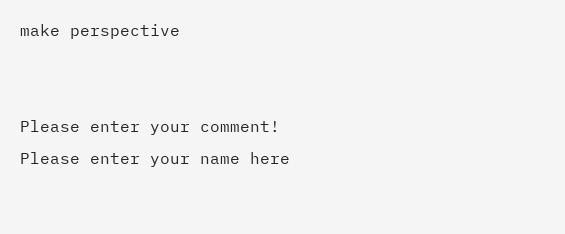make perspective


Please enter your comment!
Please enter your name here